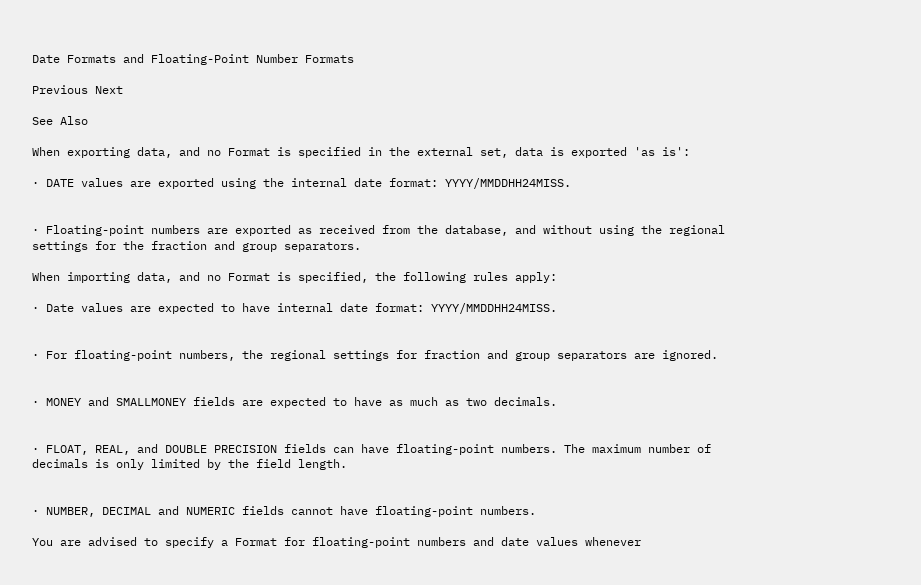Date Formats and Floating-Point Number Formats

Previous Next

See Also

When exporting data, and no Format is specified in the external set, data is exported 'as is':

· DATE values are exported using the internal date format: YYYY/MMDDHH24MISS.


· Floating-point numbers are exported as received from the database, and without using the regional settings for the fraction and group separators.

When importing data, and no Format is specified, the following rules apply:

· Date values are expected to have internal date format: YYYY/MMDDHH24MISS.


· For floating-point numbers, the regional settings for fraction and group separators are ignored.


· MONEY and SMALLMONEY fields are expected to have as much as two decimals.


· FLOAT, REAL, and DOUBLE PRECISION fields can have floating-point numbers. The maximum number of decimals is only limited by the field length.


· NUMBER, DECIMAL and NUMERIC fields cannot have floating-point numbers.

You are advised to specify a Format for floating-point numbers and date values whenever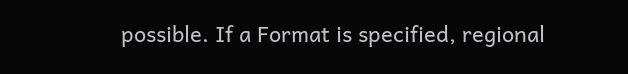possible. If a Format is specified, regional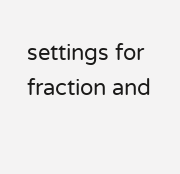settings for fraction and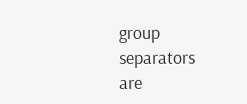group separators are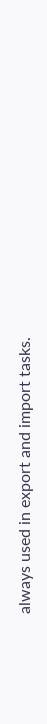always used in export and import tasks.